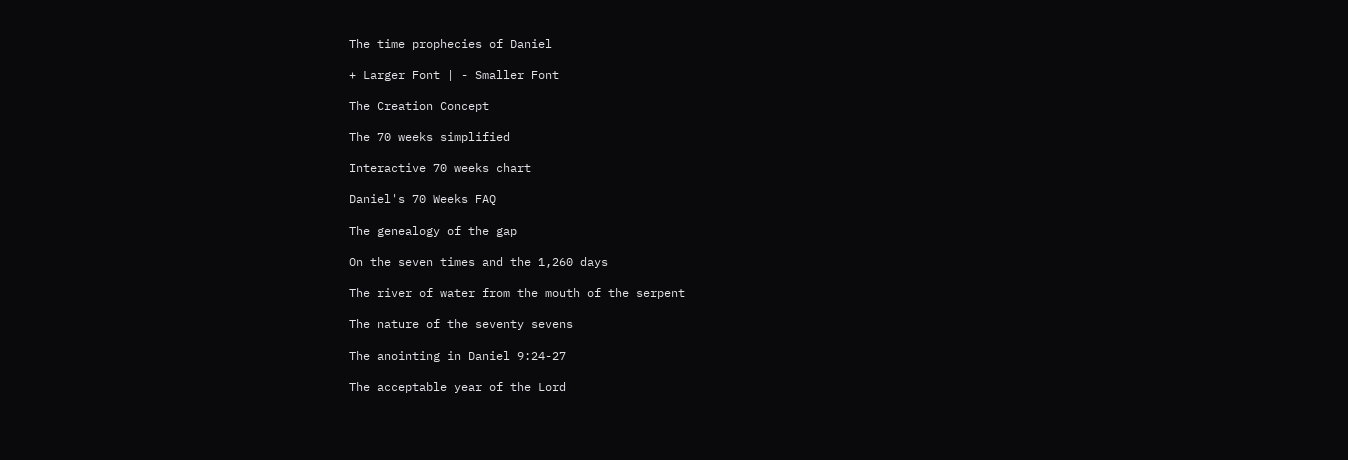The time prophecies of Daniel

+ Larger Font | - Smaller Font

The Creation Concept

The 70 weeks simplified

Interactive 70 weeks chart

Daniel's 70 Weeks FAQ

The genealogy of the gap

On the seven times and the 1,260 days

The river of water from the mouth of the serpent

The nature of the seventy sevens

The anointing in Daniel 9:24-27

The acceptable year of the Lord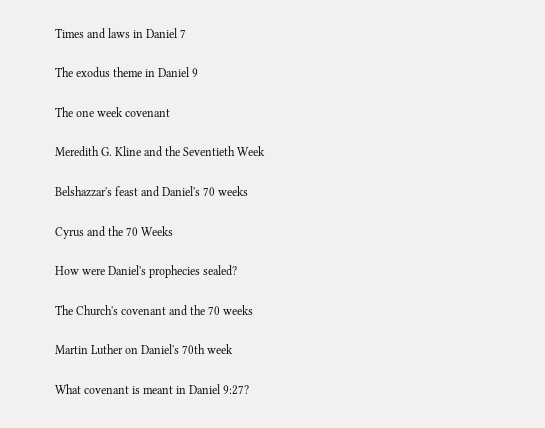Times and laws in Daniel 7

The exodus theme in Daniel 9

The one week covenant

Meredith G. Kline and the Seventieth Week

Belshazzar's feast and Daniel's 70 weeks

Cyrus and the 70 Weeks

How were Daniel's prophecies sealed?

The Church's covenant and the 70 weeks

Martin Luther on Daniel's 70th week

What covenant is meant in Daniel 9:27?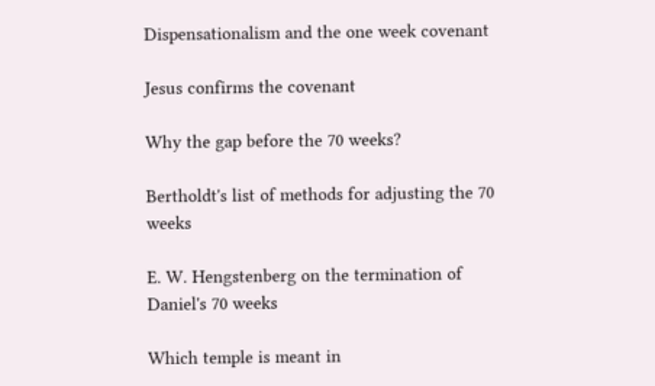Dispensationalism and the one week covenant

Jesus confirms the covenant

Why the gap before the 70 weeks?

Bertholdt's list of methods for adjusting the 70 weeks

E. W. Hengstenberg on the termination of Daniel's 70 weeks

Which temple is meant in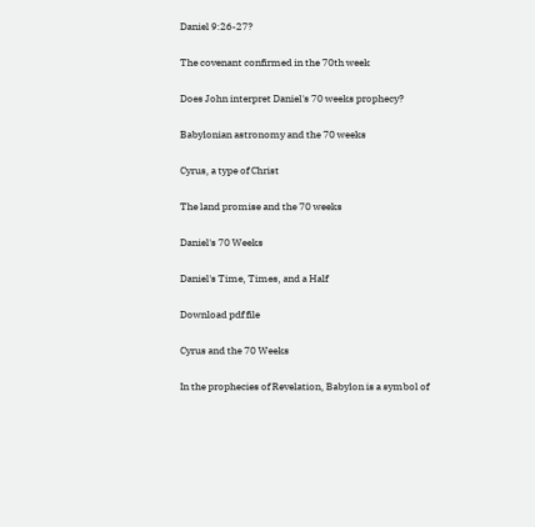Daniel 9:26-27?

The covenant confirmed in the 70th week

Does John interpret Daniel's 70 weeks prophecy?

Babylonian astronomy and the 70 weeks

Cyrus, a type of Christ

The land promise and the 70 weeks

Daniel's 70 Weeks

Daniel's Time, Times, and a Half

Download pdf file

Cyrus and the 70 Weeks

In the prophecies of Revelation, Babylon is a symbol of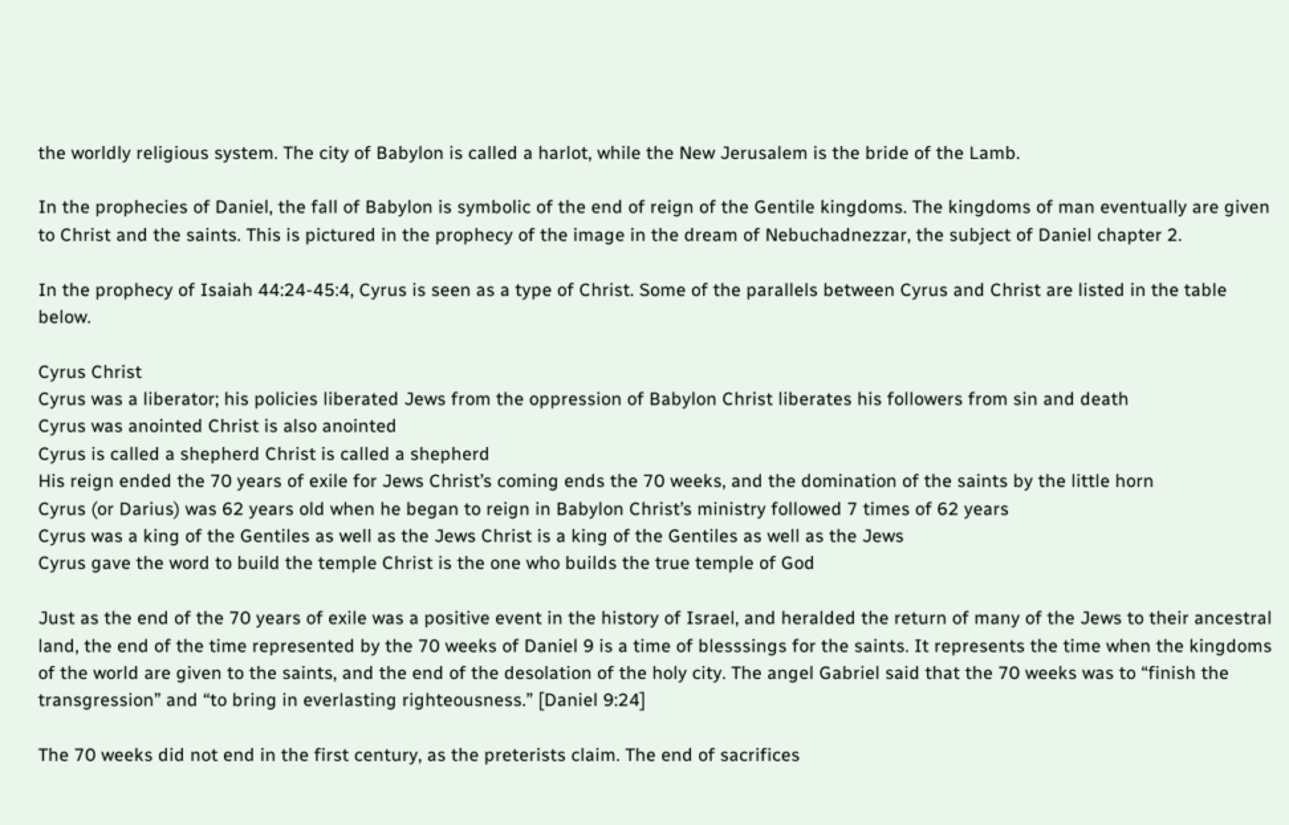the worldly religious system. The city of Babylon is called a harlot, while the New Jerusalem is the bride of the Lamb.

In the prophecies of Daniel, the fall of Babylon is symbolic of the end of reign of the Gentile kingdoms. The kingdoms of man eventually are given to Christ and the saints. This is pictured in the prophecy of the image in the dream of Nebuchadnezzar, the subject of Daniel chapter 2.

In the prophecy of Isaiah 44:24-45:4, Cyrus is seen as a type of Christ. Some of the parallels between Cyrus and Christ are listed in the table below.

Cyrus Christ
Cyrus was a liberator; his policies liberated Jews from the oppression of Babylon Christ liberates his followers from sin and death
Cyrus was anointed Christ is also anointed
Cyrus is called a shepherd Christ is called a shepherd
His reign ended the 70 years of exile for Jews Christ’s coming ends the 70 weeks, and the domination of the saints by the little horn
Cyrus (or Darius) was 62 years old when he began to reign in Babylon Christ’s ministry followed 7 times of 62 years
Cyrus was a king of the Gentiles as well as the Jews Christ is a king of the Gentiles as well as the Jews
Cyrus gave the word to build the temple Christ is the one who builds the true temple of God

Just as the end of the 70 years of exile was a positive event in the history of Israel, and heralded the return of many of the Jews to their ancestral land, the end of the time represented by the 70 weeks of Daniel 9 is a time of blesssings for the saints. It represents the time when the kingdoms of the world are given to the saints, and the end of the desolation of the holy city. The angel Gabriel said that the 70 weeks was to “finish the transgression” and “to bring in everlasting righteousness.” [Daniel 9:24]

The 70 weeks did not end in the first century, as the preterists claim. The end of sacrifices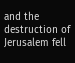and the destruction of Jerusalem fell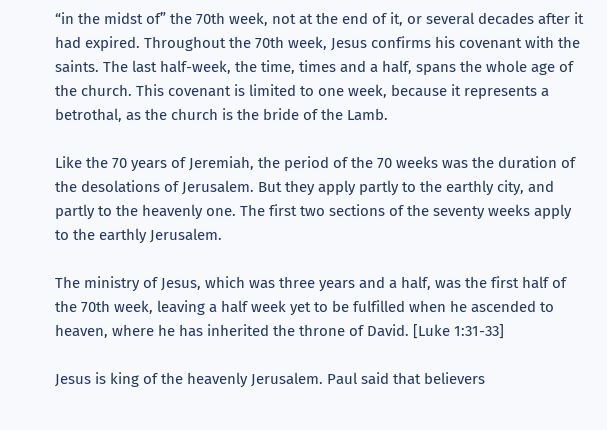“in the midst of” the 70th week, not at the end of it, or several decades after it had expired. Throughout the 70th week, Jesus confirms his covenant with the saints. The last half-week, the time, times and a half, spans the whole age of the church. This covenant is limited to one week, because it represents a betrothal, as the church is the bride of the Lamb.

Like the 70 years of Jeremiah, the period of the 70 weeks was the duration of the desolations of Jerusalem. But they apply partly to the earthly city, and partly to the heavenly one. The first two sections of the seventy weeks apply to the earthly Jerusalem.

The ministry of Jesus, which was three years and a half, was the first half of the 70th week, leaving a half week yet to be fulfilled when he ascended to heaven, where he has inherited the throne of David. [Luke 1:31-33]

Jesus is king of the heavenly Jerusalem. Paul said that believers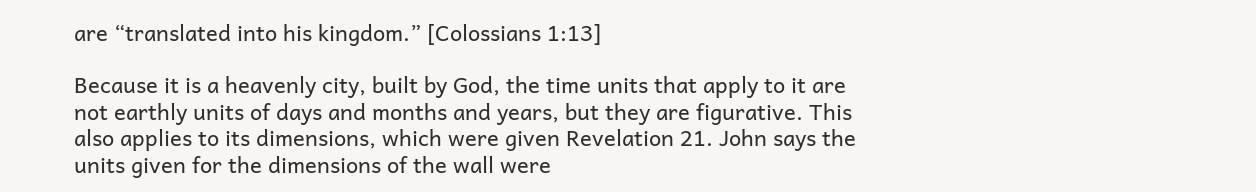are “translated into his kingdom.” [Colossians 1:13]

Because it is a heavenly city, built by God, the time units that apply to it are not earthly units of days and months and years, but they are figurative. This also applies to its dimensions, which were given Revelation 21. John says the units given for the dimensions of the wall were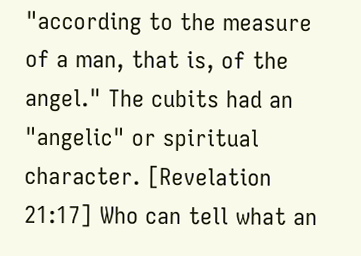"according to the measure of a man, that is, of the angel." The cubits had an "angelic" or spiritual character. [Revelation 21:17] Who can tell what an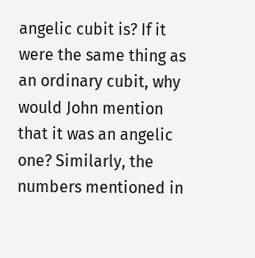angelic cubit is? If it were the same thing as an ordinary cubit, why would John mention that it was an angelic one? Similarly, the numbers mentioned in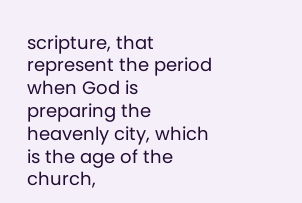scripture, that represent the period when God is preparing the heavenly city, which is the age of the church,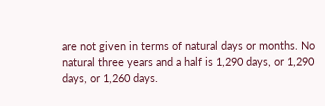are not given in terms of natural days or months. No natural three years and a half is 1,290 days, or 1,290 days, or 1,260 days.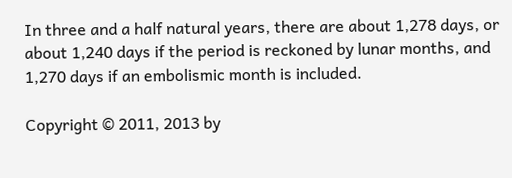In three and a half natural years, there are about 1,278 days, or about 1,240 days if the period is reckoned by lunar months, and 1,270 days if an embolismic month is included.

Copyright © 2011, 2013 by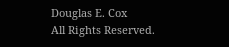Douglas E. Cox
All Rights Reserved.